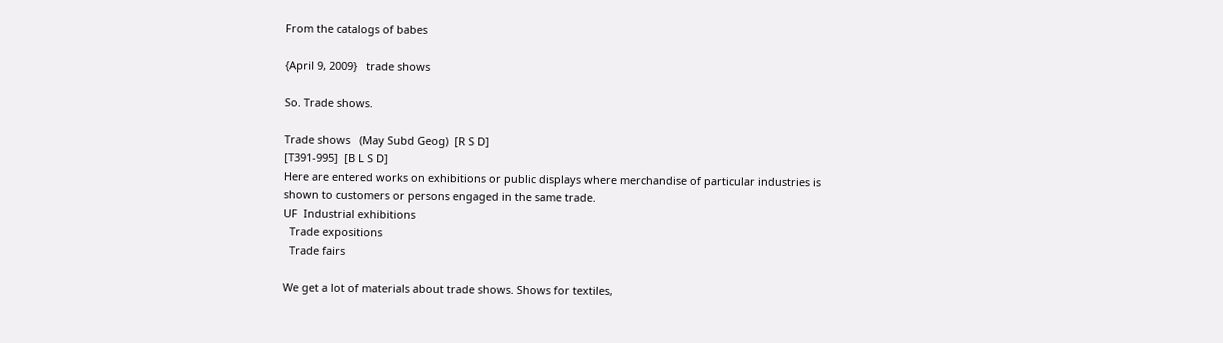From the catalogs of babes

{April 9, 2009}   trade shows

So. Trade shows.

Trade shows   (May Subd Geog)  [R S D]
[T391-995]  [B L S D]
Here are entered works on exhibitions or public displays where merchandise of particular industries is shown to customers or persons engaged in the same trade.
UF  Industrial exhibitions
  Trade expositions
  Trade fairs

We get a lot of materials about trade shows. Shows for textiles,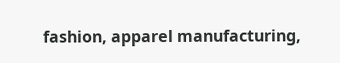fashion, apparel manufacturing,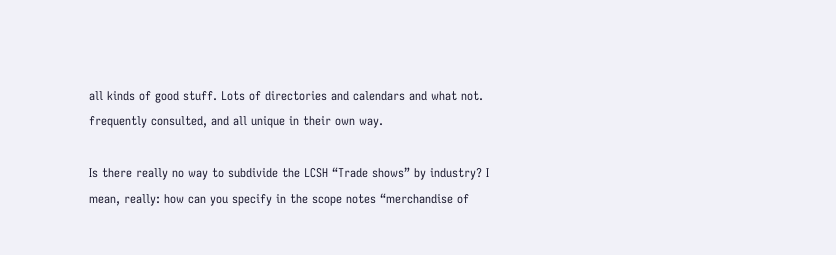all kinds of good stuff. Lots of directories and calendars and what not. frequently consulted, and all unique in their own way.

Is there really no way to subdivide the LCSH “Trade shows” by industry? I mean, really: how can you specify in the scope notes “merchandise of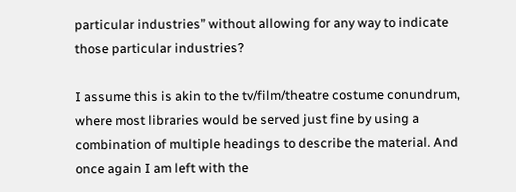particular industries” without allowing for any way to indicate those particular industries?

I assume this is akin to the tv/film/theatre costume conundrum, where most libraries would be served just fine by using a combination of multiple headings to describe the material. And once again I am left with the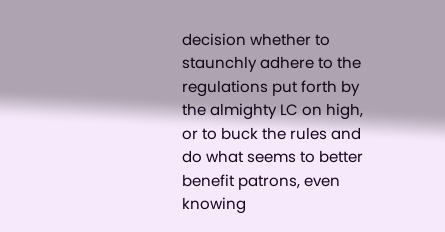decision whether to staunchly adhere to the regulations put forth by the almighty LC on high, or to buck the rules and do what seems to better benefit patrons, even knowing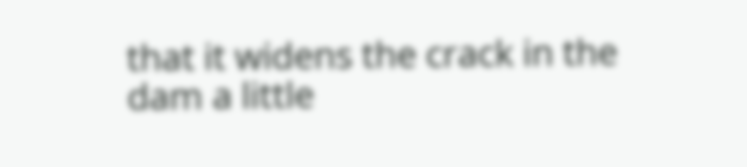that it widens the crack in the dam a little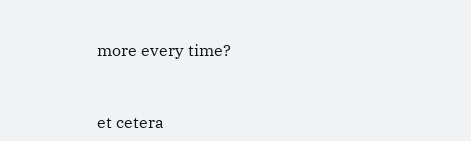more every time?


et cetera